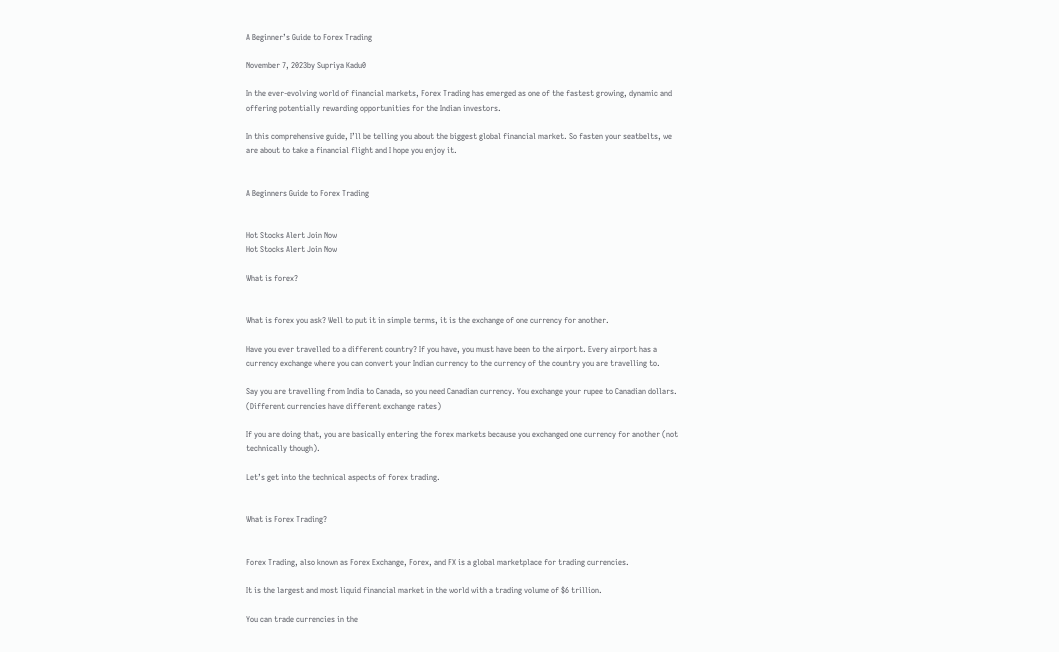A Beginner’s Guide to Forex Trading

November 7, 2023by Supriya Kadu0

In the ever-evolving world of financial markets, Forex Trading has emerged as one of the fastest growing, dynamic and offering potentially rewarding opportunities for the Indian investors.

In this comprehensive guide, I’ll be telling you about the biggest global financial market. So fasten your seatbelts, we are about to take a financial flight and I hope you enjoy it.


A Beginners Guide to Forex Trading


Hot Stocks Alert Join Now
Hot Stocks Alert Join Now

What is forex?


What is forex you ask? Well to put it in simple terms, it is the exchange of one currency for another.

Have you ever travelled to a different country? If you have, you must have been to the airport. Every airport has a currency exchange where you can convert your Indian currency to the currency of the country you are travelling to.

Say you are travelling from India to Canada, so you need Canadian currency. You exchange your rupee to Canadian dollars. (Different currencies have different exchange rates)

If you are doing that, you are basically entering the forex markets because you exchanged one currency for another (not technically though).

Let’s get into the technical aspects of forex trading.


What is Forex Trading?


Forex Trading, also known as Forex Exchange, Forex, and FX is a global marketplace for trading currencies.

It is the largest and most liquid financial market in the world with a trading volume of $6 trillion.

You can trade currencies in the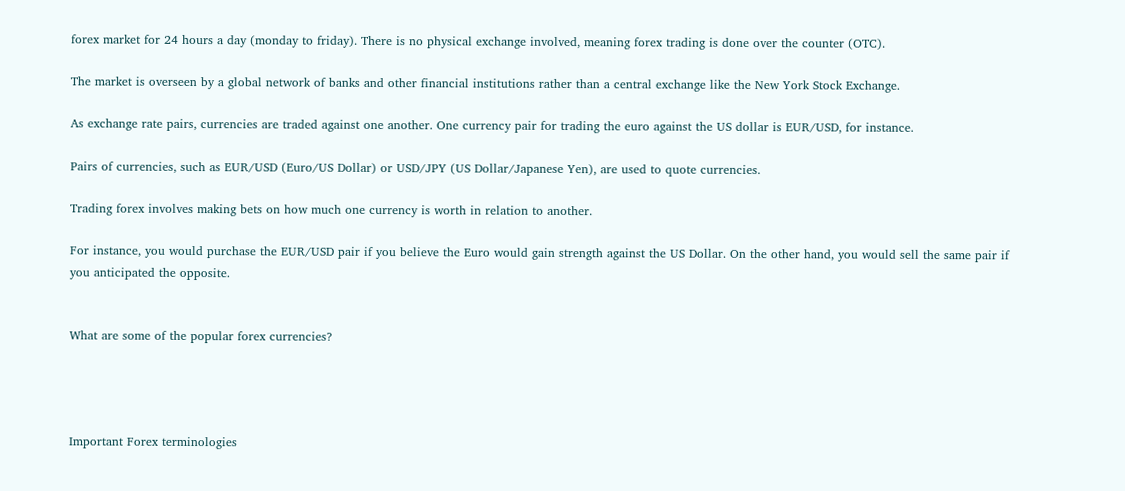forex market for 24 hours a day (monday to friday). There is no physical exchange involved, meaning forex trading is done over the counter (OTC).

The market is overseen by a global network of banks and other financial institutions rather than a central exchange like the New York Stock Exchange.

As exchange rate pairs, currencies are traded against one another. One currency pair for trading the euro against the US dollar is EUR/USD, for instance.

Pairs of currencies, such as EUR/USD (Euro/US Dollar) or USD/JPY (US Dollar/Japanese Yen), are used to quote currencies.

Trading forex involves making bets on how much one currency is worth in relation to another.

For instance, you would purchase the EUR/USD pair if you believe the Euro would gain strength against the US Dollar. On the other hand, you would sell the same pair if you anticipated the opposite.


What are some of the popular forex currencies?




Important Forex terminologies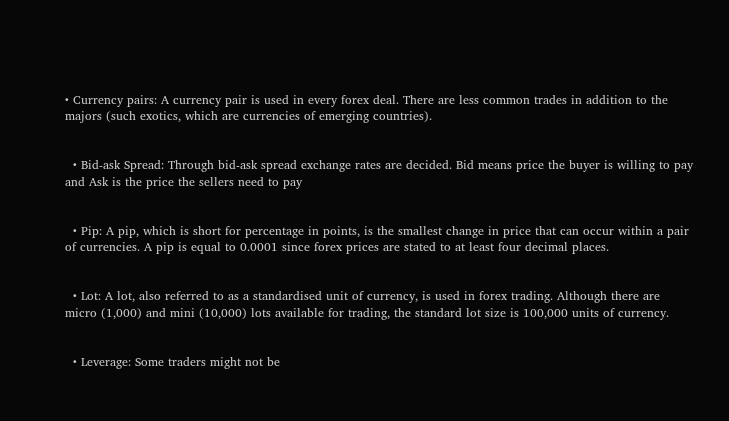• Currency pairs: A currency pair is used in every forex deal. There are less common trades in addition to the majors (such exotics, which are currencies of emerging countries).


  • Bid-ask Spread: Through bid-ask spread exchange rates are decided. Bid means price the buyer is willing to pay and Ask is the price the sellers need to pay


  • Pip: A pip, which is short for percentage in points, is the smallest change in price that can occur within a pair of currencies. A pip is equal to 0.0001 since forex prices are stated to at least four decimal places.


  • Lot: A lot, also referred to as a standardised unit of currency, is used in forex trading. Although there are micro (1,000) and mini (10,000) lots available for trading, the standard lot size is 100,000 units of currency.


  • Leverage: Some traders might not be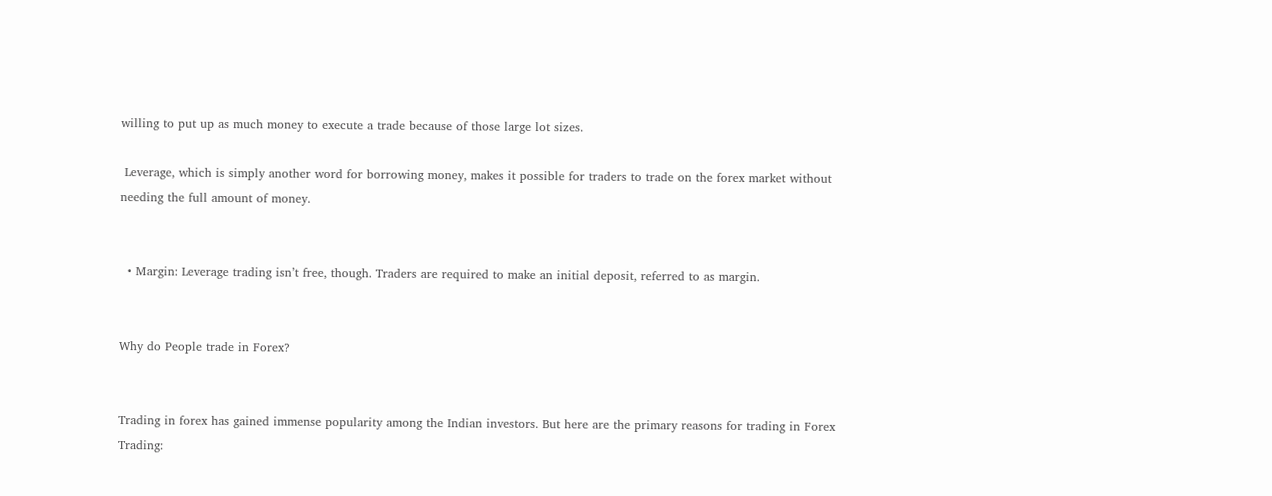willing to put up as much money to execute a trade because of those large lot sizes.

 Leverage, which is simply another word for borrowing money, makes it possible for traders to trade on the forex market without needing the full amount of money.


  • Margin: Leverage trading isn’t free, though. Traders are required to make an initial deposit, referred to as margin.


Why do People trade in Forex?


Trading in forex has gained immense popularity among the Indian investors. But here are the primary reasons for trading in Forex Trading: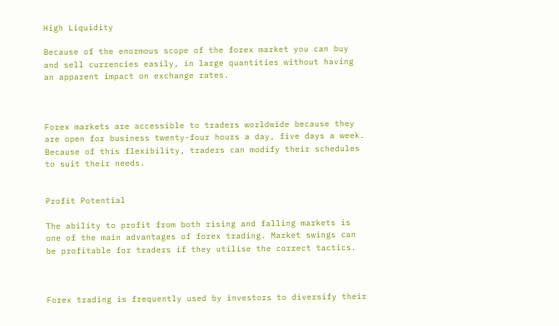High Liquidity

Because of the enormous scope of the forex market you can buy and sell currencies easily, in large quantities without having an apparent impact on exchange rates.



Forex markets are accessible to traders worldwide because they are open for business twenty-four hours a day, five days a week. Because of this flexibility, traders can modify their schedules to suit their needs.


Profit Potential

The ability to profit from both rising and falling markets is one of the main advantages of forex trading. Market swings can be profitable for traders if they utilise the correct tactics.



Forex trading is frequently used by investors to diversify their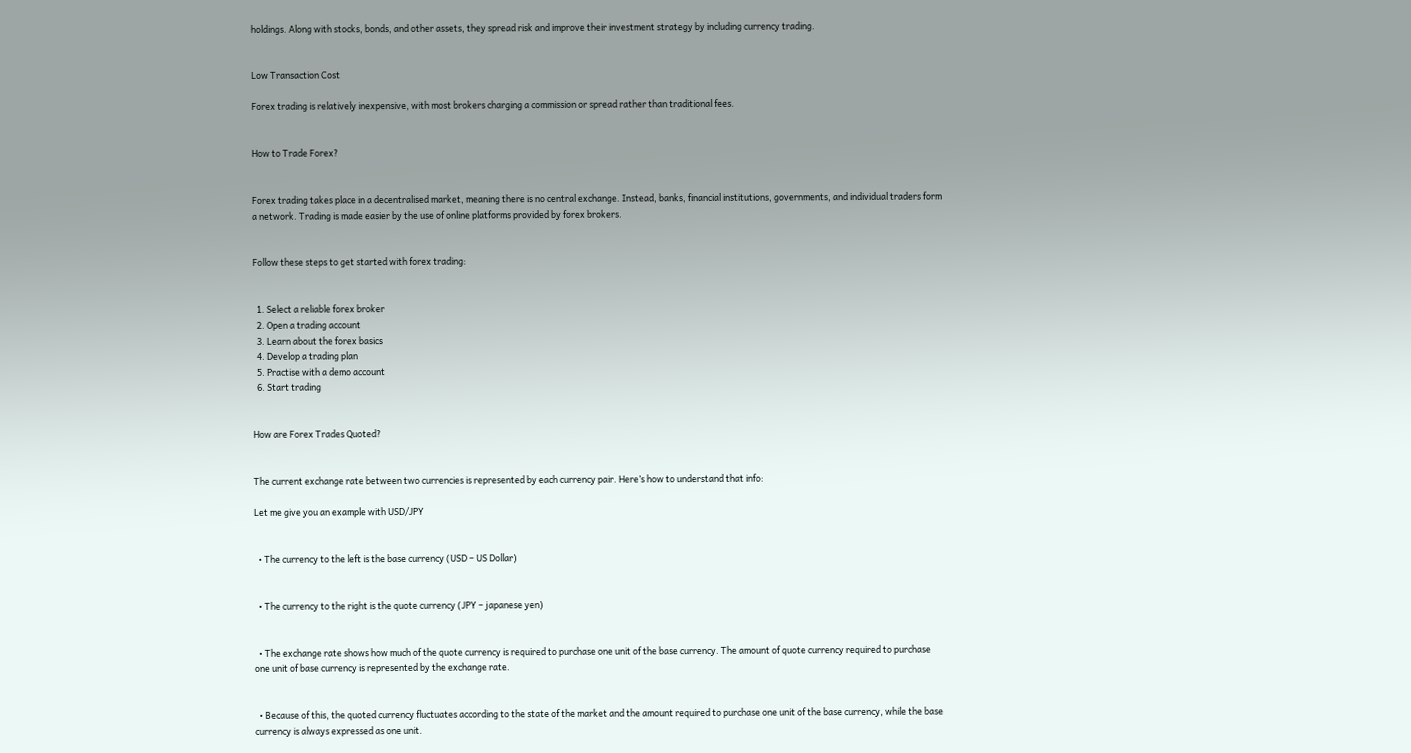holdings. Along with stocks, bonds, and other assets, they spread risk and improve their investment strategy by including currency trading.


Low Transaction Cost

Forex trading is relatively inexpensive, with most brokers charging a commission or spread rather than traditional fees.


How to Trade Forex?


Forex trading takes place in a decentralised market, meaning there is no central exchange. Instead, banks, financial institutions, governments, and individual traders form a network. Trading is made easier by the use of online platforms provided by forex brokers.


Follow these steps to get started with forex trading:


  1. Select a reliable forex broker
  2. Open a trading account
  3. Learn about the forex basics
  4. Develop a trading plan
  5. Practise with a demo account
  6. Start trading


How are Forex Trades Quoted?


The current exchange rate between two currencies is represented by each currency pair. Here’s how to understand that info:

Let me give you an example with USD/JPY


  • The currency to the left is the base currency (USD – US Dollar)


  • The currency to the right is the quote currency (JPY – japanese yen)


  • The exchange rate shows how much of the quote currency is required to purchase one unit of the base currency. The amount of quote currency required to purchase one unit of base currency is represented by the exchange rate.


  • Because of this, the quoted currency fluctuates according to the state of the market and the amount required to purchase one unit of the base currency, while the base currency is always expressed as one unit.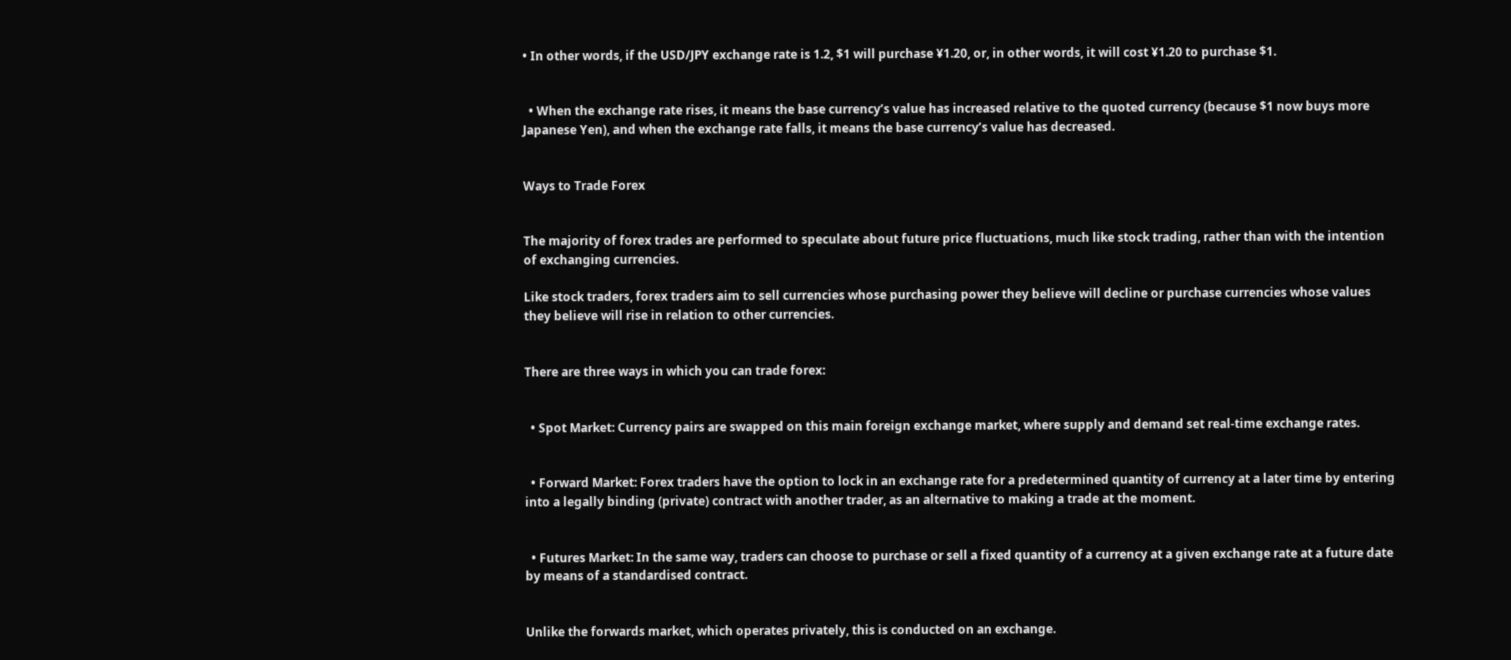• In other words, if the USD/JPY exchange rate is 1.2, $1 will purchase ¥1.20, or, in other words, it will cost ¥1.20 to purchase $1.


  • When the exchange rate rises, it means the base currency’s value has increased relative to the quoted currency (because $1 now buys more Japanese Yen), and when the exchange rate falls, it means the base currency’s value has decreased.


Ways to Trade Forex


The majority of forex trades are performed to speculate about future price fluctuations, much like stock trading, rather than with the intention of exchanging currencies.

Like stock traders, forex traders aim to sell currencies whose purchasing power they believe will decline or purchase currencies whose values they believe will rise in relation to other currencies.


There are three ways in which you can trade forex:


  • Spot Market: Currency pairs are swapped on this main foreign exchange market, where supply and demand set real-time exchange rates.


  • Forward Market: Forex traders have the option to lock in an exchange rate for a predetermined quantity of currency at a later time by entering into a legally binding (private) contract with another trader, as an alternative to making a trade at the moment.


  • Futures Market: In the same way, traders can choose to purchase or sell a fixed quantity of a currency at a given exchange rate at a future date by means of a standardised contract.


Unlike the forwards market, which operates privately, this is conducted on an exchange.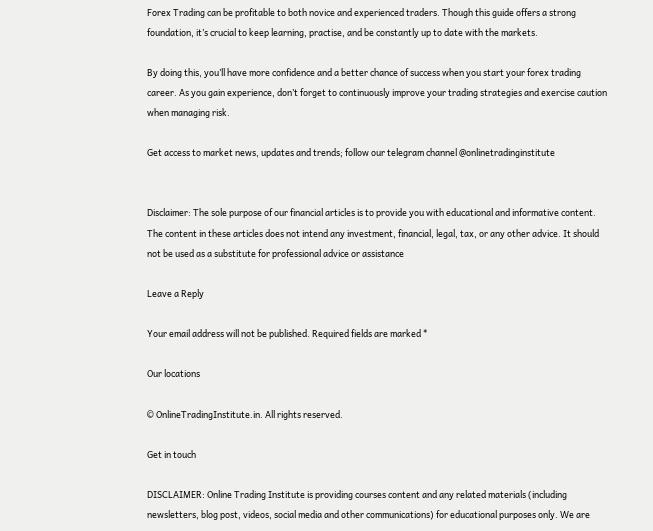Forex Trading can be profitable to both novice and experienced traders. Though this guide offers a strong foundation, it’s crucial to keep learning, practise, and be constantly up to date with the markets.

By doing this, you’ll have more confidence and a better chance of success when you start your forex trading career. As you gain experience, don’t forget to continuously improve your trading strategies and exercise caution when managing risk.

Get access to market news, updates and trends; follow our telegram channel @onlinetradinginstitute


Disclaimer: The sole purpose of our financial articles is to provide you with educational and informative content. The content in these articles does not intend any investment, financial, legal, tax, or any other advice. It should not be used as a substitute for professional advice or assistance

Leave a Reply

Your email address will not be published. Required fields are marked *

Our locations

© OnlineTradingInstitute.in. All rights reserved.

Get in touch

DISCLAIMER: Online Trading Institute is providing courses content and any related materials (including newsletters, blog post, videos, social media and other communications) for educational purposes only. We are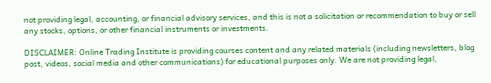not providing legal, accounting, or financial advisory services, and this is not a solicitation or recommendation to buy or sell any stocks, options, or other financial instruments or investments.

DISCLAIMER: Online Trading Institute is providing courses content and any related materials (including newsletters, blog post, videos, social media and other communications) for educational purposes only. We are not providing legal,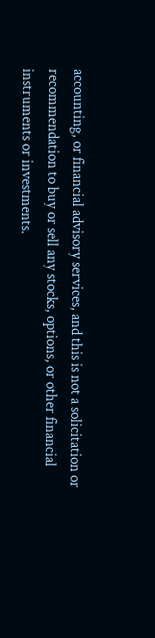accounting, or financial advisory services, and this is not a solicitation or recommendation to buy or sell any stocks, options, or other financial instruments or investments.